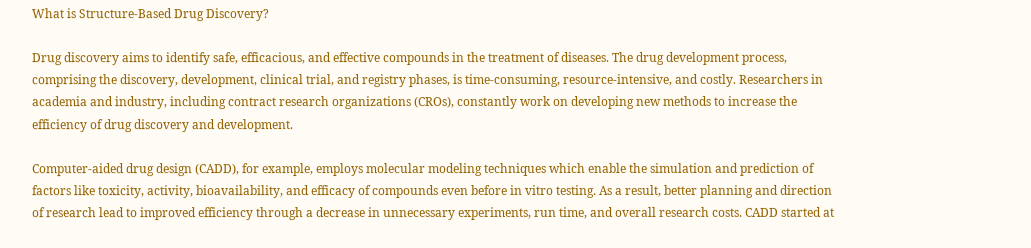What is Structure-Based Drug Discovery?

Drug discovery aims to identify safe, efficacious, and effective compounds in the treatment of diseases. The drug development process, comprising the discovery, development, clinical trial, and registry phases, is time-consuming, resource-intensive, and costly. Researchers in academia and industry, including contract research organizations (CROs), constantly work on developing new methods to increase the efficiency of drug discovery and development.

Computer-aided drug design (CADD), for example, employs molecular modeling techniques which enable the simulation and prediction of factors like toxicity, activity, bioavailability, and efficacy of compounds even before in vitro testing. As a result, better planning and direction of research lead to improved efficiency through a decrease in unnecessary experiments, run time, and overall research costs. CADD started at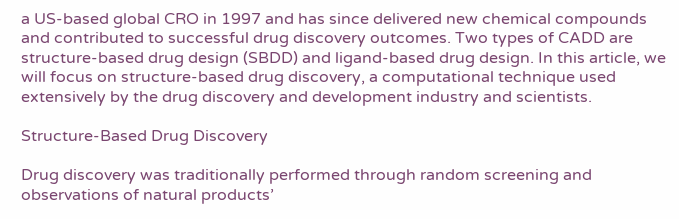a US-based global CRO in 1997 and has since delivered new chemical compounds and contributed to successful drug discovery outcomes. Two types of CADD are structure-based drug design (SBDD) and ligand-based drug design. In this article, we will focus on structure-based drug discovery, a computational technique used extensively by the drug discovery and development industry and scientists.

Structure-Based Drug Discovery

Drug discovery was traditionally performed through random screening and observations of natural products’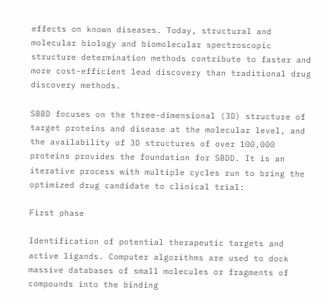effects on known diseases. Today, structural and molecular biology and biomolecular spectroscopic structure determination methods contribute to faster and more cost-efficient lead discovery than traditional drug discovery methods.

SBBD focuses on the three-dimensional (3D) structure of target proteins and disease at the molecular level, and the availability of 3D structures of over 100,000 proteins provides the foundation for SBDD. It is an iterative process with multiple cycles run to bring the optimized drug candidate to clinical trial:

First phase

Identification of potential therapeutic targets and active ligands. Computer algorithms are used to dock massive databases of small molecules or fragments of compounds into the binding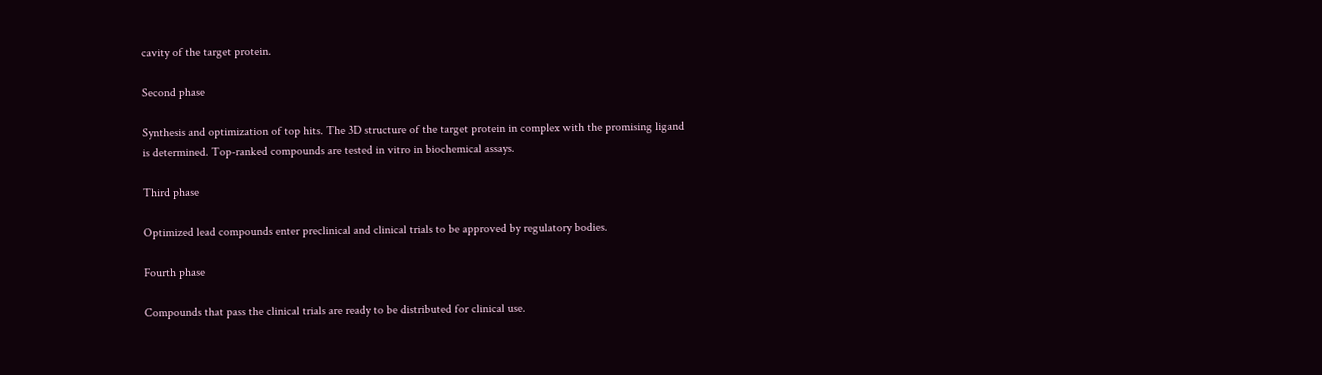cavity of the target protein.

Second phase

Synthesis and optimization of top hits. The 3D structure of the target protein in complex with the promising ligand is determined. Top-ranked compounds are tested in vitro in biochemical assays.

Third phase

Optimized lead compounds enter preclinical and clinical trials to be approved by regulatory bodies.

Fourth phase

Compounds that pass the clinical trials are ready to be distributed for clinical use.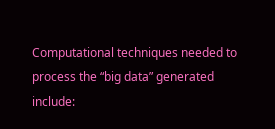Computational techniques needed to process the “big data” generated include: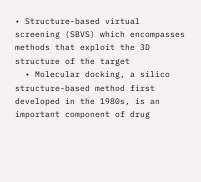• Structure-based virtual screening (SBVS) which encompasses methods that exploit the 3D structure of the target
  • Molecular docking, a silico structure-based method first developed in the 1980s, is an important component of drug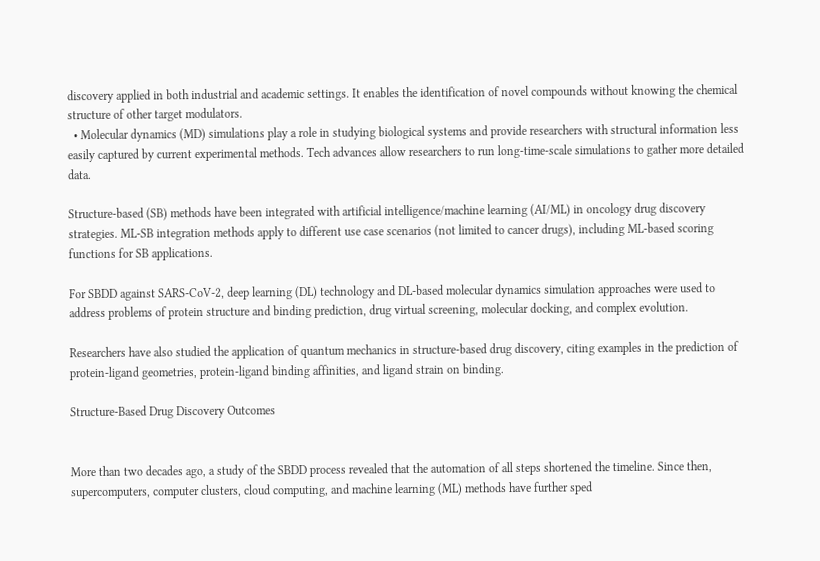discovery applied in both industrial and academic settings. It enables the identification of novel compounds without knowing the chemical structure of other target modulators.
  • Molecular dynamics (MD) simulations play a role in studying biological systems and provide researchers with structural information less easily captured by current experimental methods. Tech advances allow researchers to run long-time-scale simulations to gather more detailed data.

Structure-based (SB) methods have been integrated with artificial intelligence/machine learning (AI/ML) in oncology drug discovery strategies. ML-SB integration methods apply to different use case scenarios (not limited to cancer drugs), including ML-based scoring functions for SB applications.

For SBDD against SARS-CoV-2, deep learning (DL) technology and DL-based molecular dynamics simulation approaches were used to address problems of protein structure and binding prediction, drug virtual screening, molecular docking, and complex evolution.

Researchers have also studied the application of quantum mechanics in structure-based drug discovery, citing examples in the prediction of protein-ligand geometries, protein-ligand binding affinities, and ligand strain on binding.

Structure-Based Drug Discovery Outcomes


More than two decades ago, a study of the SBDD process revealed that the automation of all steps shortened the timeline. Since then, supercomputers, computer clusters, cloud computing, and machine learning (ML) methods have further sped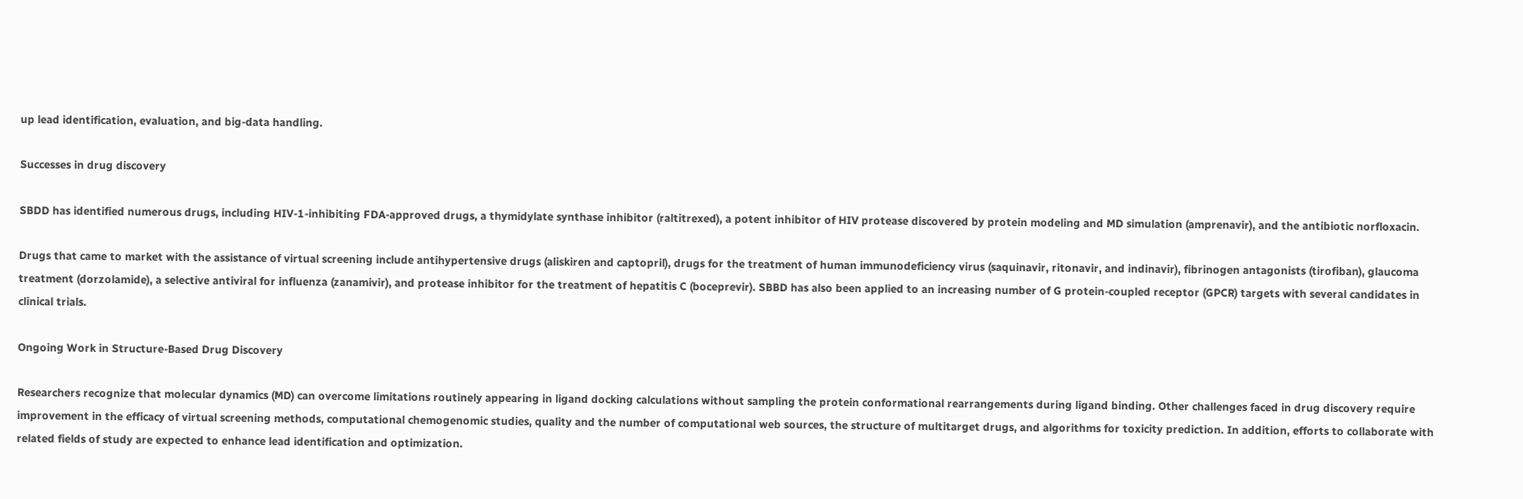up lead identification, evaluation, and big-data handling.

Successes in drug discovery

SBDD has identified numerous drugs, including HIV-1-inhibiting FDA-approved drugs, a thymidylate synthase inhibitor (raltitrexed), a potent inhibitor of HIV protease discovered by protein modeling and MD simulation (amprenavir), and the antibiotic norfloxacin.

Drugs that came to market with the assistance of virtual screening include antihypertensive drugs (aliskiren and captopril), drugs for the treatment of human immunodeficiency virus (saquinavir, ritonavir, and indinavir), fibrinogen antagonists (tirofiban), glaucoma treatment (dorzolamide), a selective antiviral for influenza (zanamivir), and protease inhibitor for the treatment of hepatitis C (boceprevir). SBBD has also been applied to an increasing number of G protein-coupled receptor (GPCR) targets with several candidates in clinical trials.

Ongoing Work in Structure-Based Drug Discovery

Researchers recognize that molecular dynamics (MD) can overcome limitations routinely appearing in ligand docking calculations without sampling the protein conformational rearrangements during ligand binding. Other challenges faced in drug discovery require improvement in the efficacy of virtual screening methods, computational chemogenomic studies, quality and the number of computational web sources, the structure of multitarget drugs, and algorithms for toxicity prediction. In addition, efforts to collaborate with related fields of study are expected to enhance lead identification and optimization.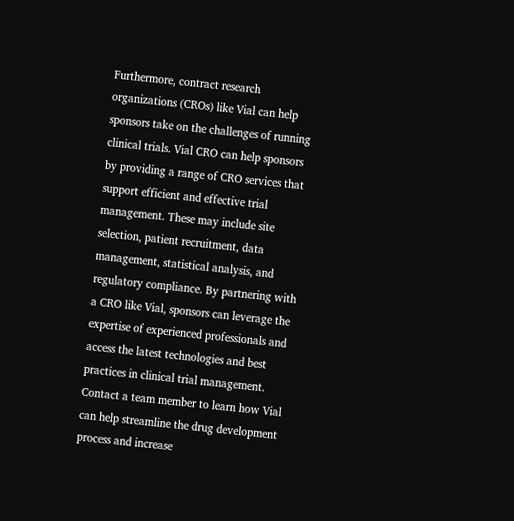Furthermore, contract research organizations (CROs) like Vial can help sponsors take on the challenges of running clinical trials. Vial CRO can help sponsors by providing a range of CRO services that support efficient and effective trial management. These may include site selection, patient recruitment, data management, statistical analysis, and regulatory compliance. By partnering with a CRO like Vial, sponsors can leverage the expertise of experienced professionals and access the latest technologies and best practices in clinical trial management. Contact a team member to learn how Vial can help streamline the drug development process and increase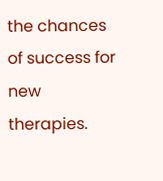the chances of success for new therapies.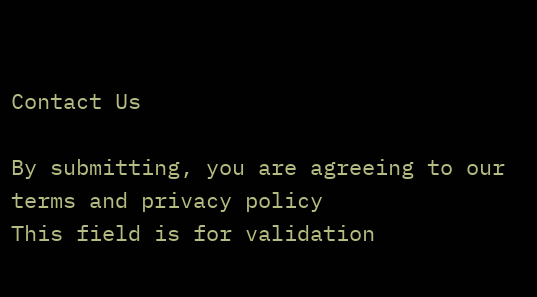Contact Us

By submitting, you are agreeing to our terms and privacy policy
This field is for validation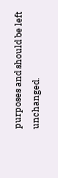purposes and should be left unchanged.